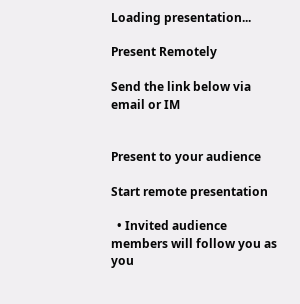Loading presentation...

Present Remotely

Send the link below via email or IM


Present to your audience

Start remote presentation

  • Invited audience members will follow you as you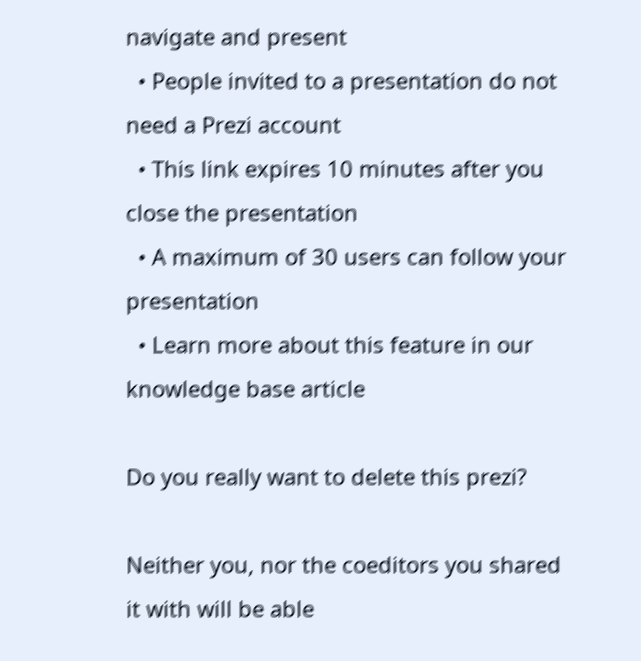navigate and present
  • People invited to a presentation do not need a Prezi account
  • This link expires 10 minutes after you close the presentation
  • A maximum of 30 users can follow your presentation
  • Learn more about this feature in our knowledge base article

Do you really want to delete this prezi?

Neither you, nor the coeditors you shared it with will be able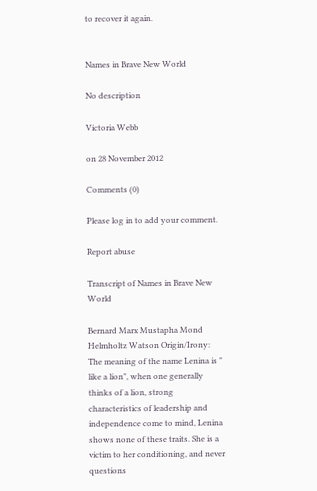to recover it again.


Names in Brave New World

No description

Victoria Webb

on 28 November 2012

Comments (0)

Please log in to add your comment.

Report abuse

Transcript of Names in Brave New World

Bernard Marx Mustapha Mond Helmholtz Watson Origin/Irony: The meaning of the name Lenina is " like a lion", when one generally thinks of a lion, strong characteristics of leadership and independence come to mind, Lenina shows none of these traits. She is a victim to her conditioning, and never questions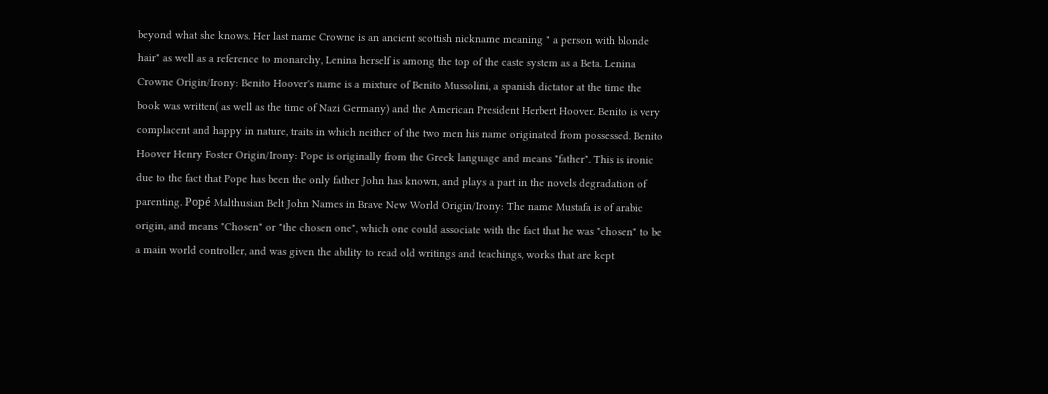beyond what she knows. Her last name Crowne is an ancient scottish nickname meaning " a person with blonde hair" as well as a reference to monarchy, Lenina herself is among the top of the caste system as a Beta. Lenina Crowne Origin/Irony: Benito Hoover's name is a mixture of Benito Mussolini, a spanish dictator at the time the book was written( as well as the time of Nazi Germany) and the American President Herbert Hoover. Benito is very complacent and happy in nature, traits in which neither of the two men his name originated from possessed. Benito Hoover Henry Foster Origin/Irony: Pope is originally from the Greek language and means "father". This is ironic due to the fact that Pope has been the only father John has known, and plays a part in the novels degradation of parenting. Popé Malthusian Belt John Names in Brave New World Origin/Irony: The name Mustafa is of arabic origin, and means "Chosen" or "the chosen one", which one could associate with the fact that he was "chosen" to be a main world controller, and was given the ability to read old writings and teachings, works that are kept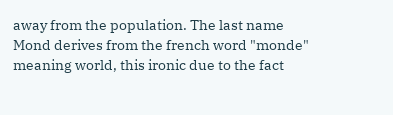away from the population. The last name Mond derives from the french word "monde" meaning world, this ironic due to the fact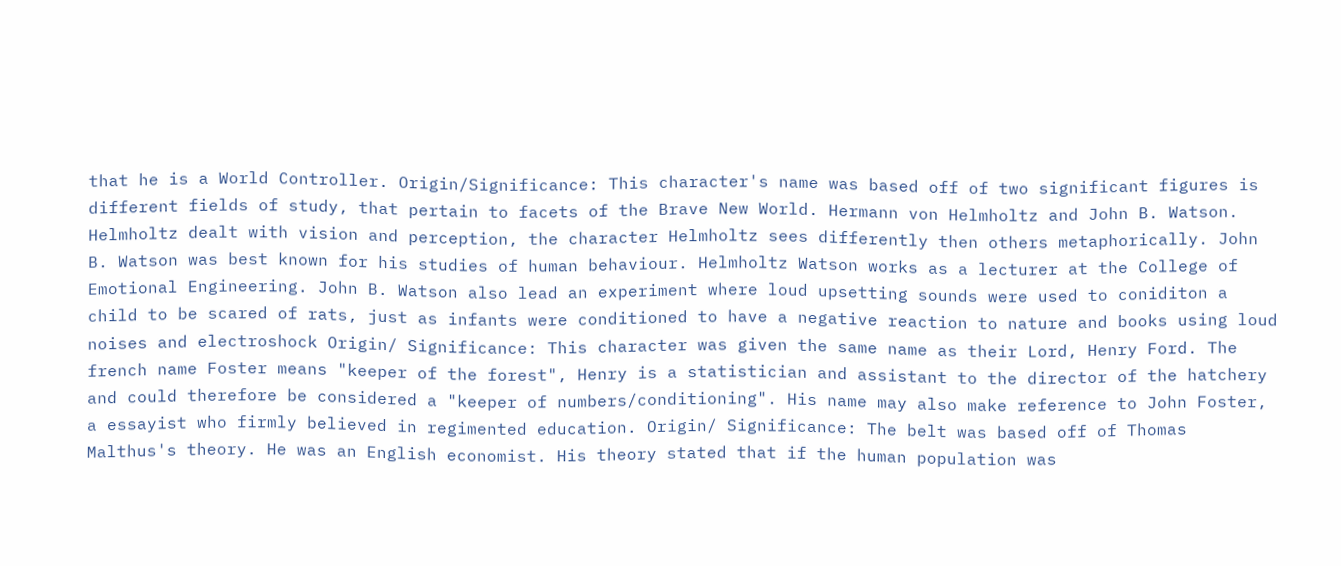that he is a World Controller. Origin/Significance: This character's name was based off of two significant figures is different fields of study, that pertain to facets of the Brave New World. Hermann von Helmholtz and John B. Watson. Helmholtz dealt with vision and perception, the character Helmholtz sees differently then others metaphorically. John B. Watson was best known for his studies of human behaviour. Helmholtz Watson works as a lecturer at the College of Emotional Engineering. John B. Watson also lead an experiment where loud upsetting sounds were used to coniditon a child to be scared of rats, just as infants were conditioned to have a negative reaction to nature and books using loud noises and electroshock Origin/ Significance: This character was given the same name as their Lord, Henry Ford. The french name Foster means "keeper of the forest", Henry is a statistician and assistant to the director of the hatchery and could therefore be considered a "keeper of numbers/conditioning". His name may also make reference to John Foster, a essayist who firmly believed in regimented education. Origin/ Significance: The belt was based off of Thomas Malthus's theory. He was an English economist. His theory stated that if the human population was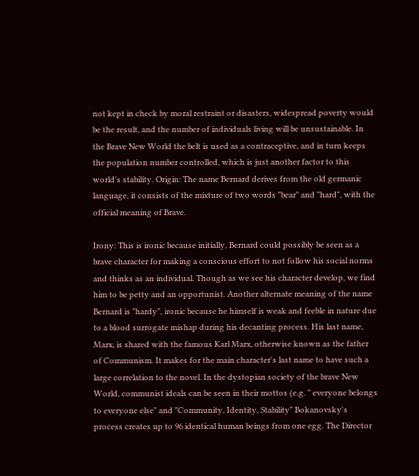not kept in check by moral restraint or disasters, widespread poverty would be the result, and the number of individuals living will be unsustainable. In the Brave New World the belt is used as a contraceptive, and in turn keeps the population number controlled, which is just another factor to this world's stability. Origin: The name Bernard derives from the old germanic language, it consists of the mixture of two words "bear" and "hard", with the official meaning of Brave.

Irony: This is ironic because initially, Bernard could possibly be seen as a brave character for making a conscious effort to not follow his social norms and thinks as an individual. Though as we see his character develop, we find him to be petty and an opportunist. Another alternate meaning of the name Bernard is "hardy", ironic because he himself is weak and feeble in nature due to a blood surrogate mishap during his decanting process. His last name, Marx, is shared with the famous Karl Marx, otherwise known as the father of Communism. It makes for the main character's last name to have such a large correlation to the novel. In the dystopian society of the brave New World, communist ideals can be seen in their mottos (e.g. " everyone belongs to everyone else" and "Community, Identity, Stability" Bokanovsky's process creates up to 96 identical human beings from one egg. The Director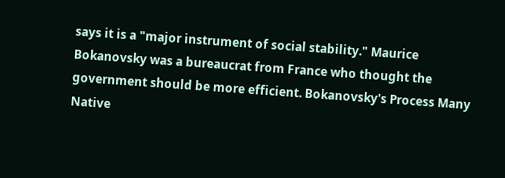says it is a "major instrument of social stability." Maurice Bokanovsky was a bureaucrat from France who thought the government should be more efficient. Bokanovsky's Process Many Native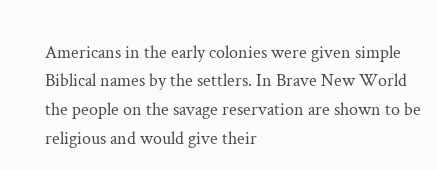Americans in the early colonies were given simple Biblical names by the settlers. In Brave New World the people on the savage reservation are shown to be religious and would give their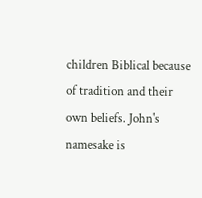children Biblical because of tradition and their own beliefs. John's namesake is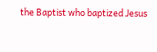the Baptist who baptized Jesus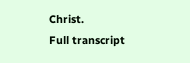Christ.
Full transcript